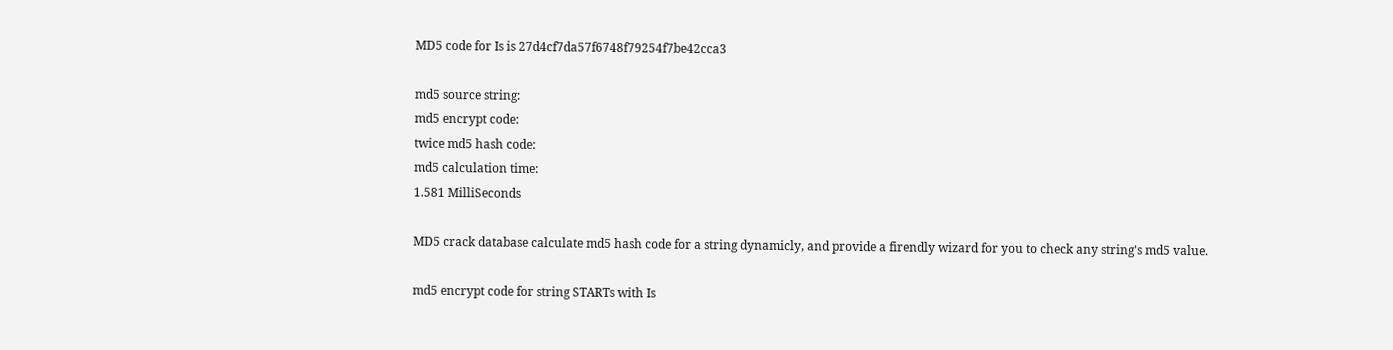MD5 code for Is is 27d4cf7da57f6748f79254f7be42cca3

md5 source string:
md5 encrypt code:
twice md5 hash code:
md5 calculation time:
1.581 MilliSeconds

MD5 crack database calculate md5 hash code for a string dynamicly, and provide a firendly wizard for you to check any string's md5 value.

md5 encrypt code for string STARTs with Is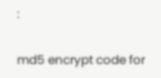:

md5 encrypt code for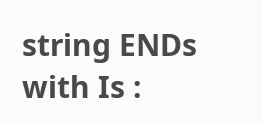string ENDs with Is :